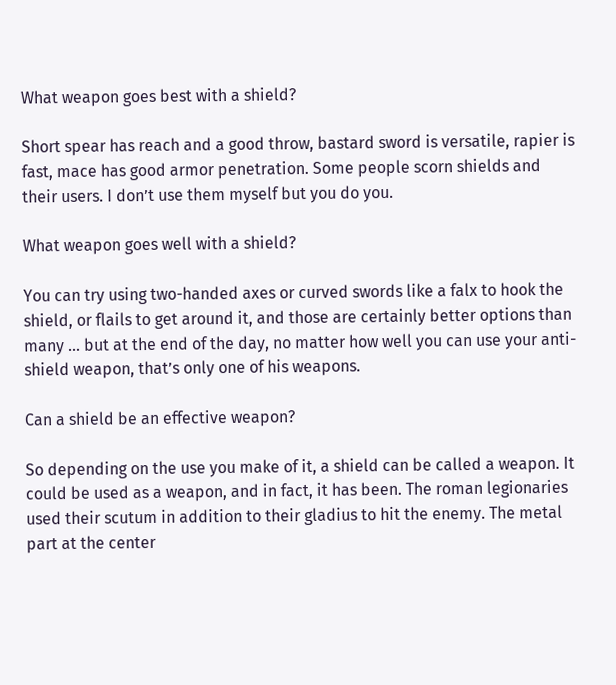What weapon goes best with a shield?

Short spear has reach and a good throw, bastard sword is versatile, rapier is fast, mace has good armor penetration. Some people scorn shields and their users. I don’t use them myself but you do you.

What weapon goes well with a shield?

You can try using two-handed axes or curved swords like a falx to hook the shield, or flails to get around it, and those are certainly better options than many … but at the end of the day, no matter how well you can use your anti-shield weapon, that’s only one of his weapons.

Can a shield be an effective weapon?

So depending on the use you make of it, a shield can be called a weapon. It could be used as a weapon, and in fact, it has been. The roman legionaries used their scutum in addition to their gladius to hit the enemy. The metal part at the center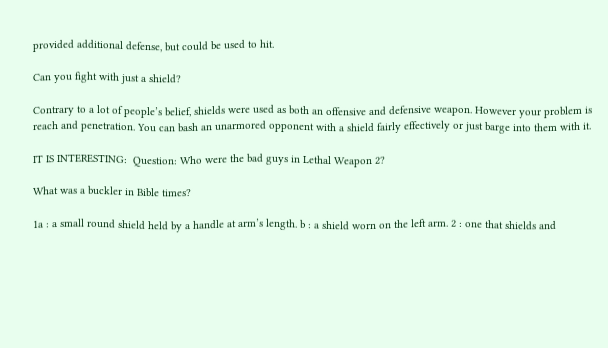provided additional defense, but could be used to hit.

Can you fight with just a shield?

Contrary to a lot of people’s belief, shields were used as both an offensive and defensive weapon. However your problem is reach and penetration. You can bash an unarmored opponent with a shield fairly effectively or just barge into them with it.

IT IS INTERESTING:  Question: Who were the bad guys in Lethal Weapon 2?

What was a buckler in Bible times?

1a : a small round shield held by a handle at arm’s length. b : a shield worn on the left arm. 2 : one that shields and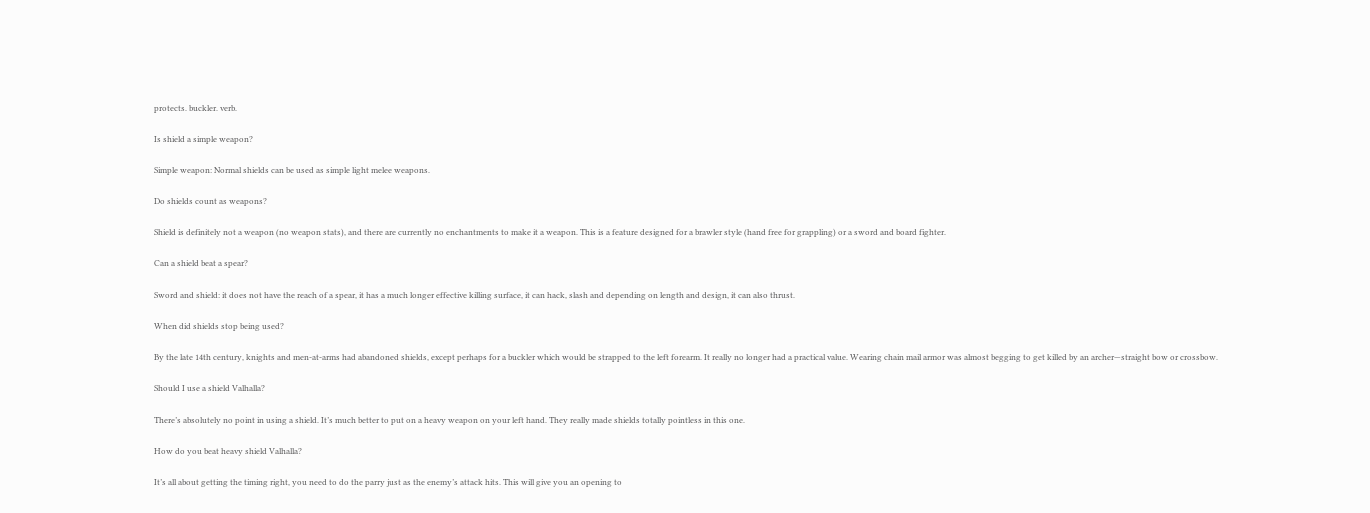protects. buckler. verb.

Is shield a simple weapon?

Simple weapon: Normal shields can be used as simple light melee weapons.

Do shields count as weapons?

Shield is definitely not a weapon (no weapon stats), and there are currently no enchantments to make it a weapon. This is a feature designed for a brawler style (hand free for grappling) or a sword and board fighter.

Can a shield beat a spear?

Sword and shield: it does not have the reach of a spear, it has a much longer effective killing surface, it can hack, slash and depending on length and design, it can also thrust.

When did shields stop being used?

By the late 14th century, knights and men-at-arms had abandoned shields, except perhaps for a buckler which would be strapped to the left forearm. It really no longer had a practical value. Wearing chain mail armor was almost begging to get killed by an archer—straight bow or crossbow.

Should I use a shield Valhalla?

There’s absolutely no point in using a shield. It’s much better to put on a heavy weapon on your left hand. They really made shields totally pointless in this one.

How do you beat heavy shield Valhalla?

It’s all about getting the timing right, you need to do the parry just as the enemy’s attack hits. This will give you an opening to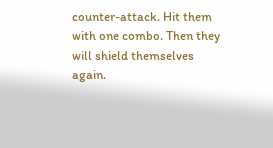counter-attack. Hit them with one combo. Then they will shield themselves again.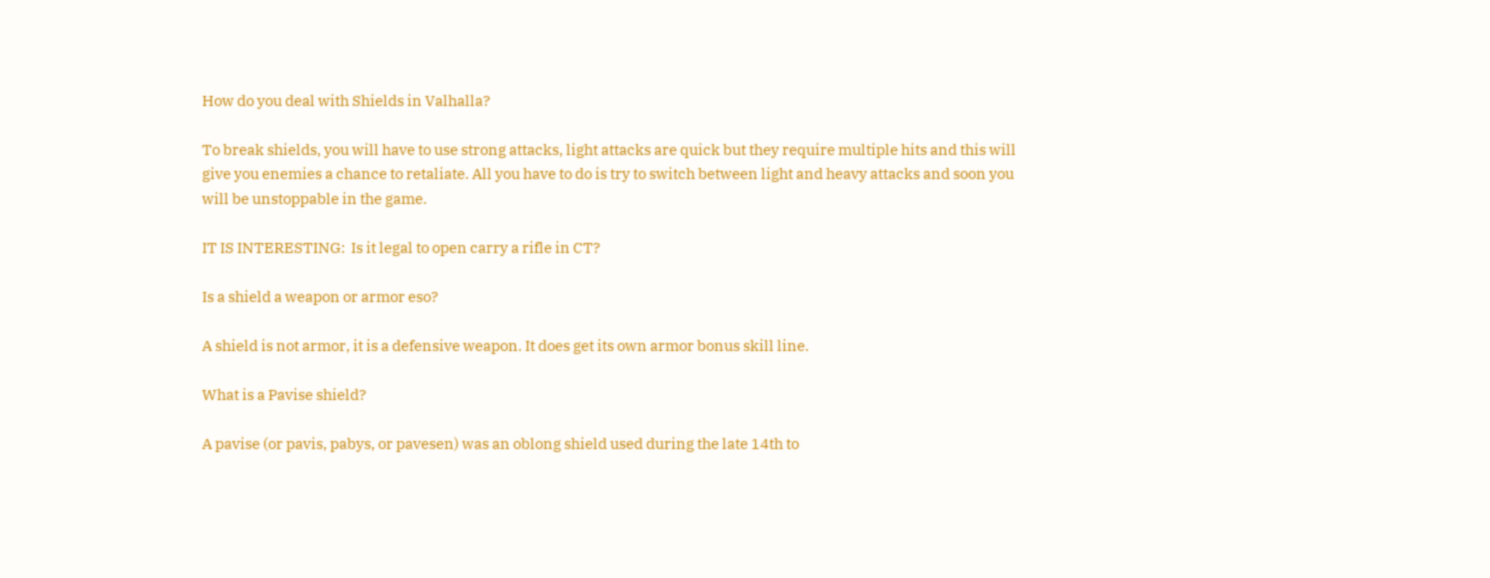How do you deal with Shields in Valhalla?

To break shields, you will have to use strong attacks, light attacks are quick but they require multiple hits and this will give you enemies a chance to retaliate. All you have to do is try to switch between light and heavy attacks and soon you will be unstoppable in the game.

IT IS INTERESTING:  Is it legal to open carry a rifle in CT?

Is a shield a weapon or armor eso?

A shield is not armor, it is a defensive weapon. It does get its own armor bonus skill line.

What is a Pavise shield?

A pavise (or pavis, pabys, or pavesen) was an oblong shield used during the late 14th to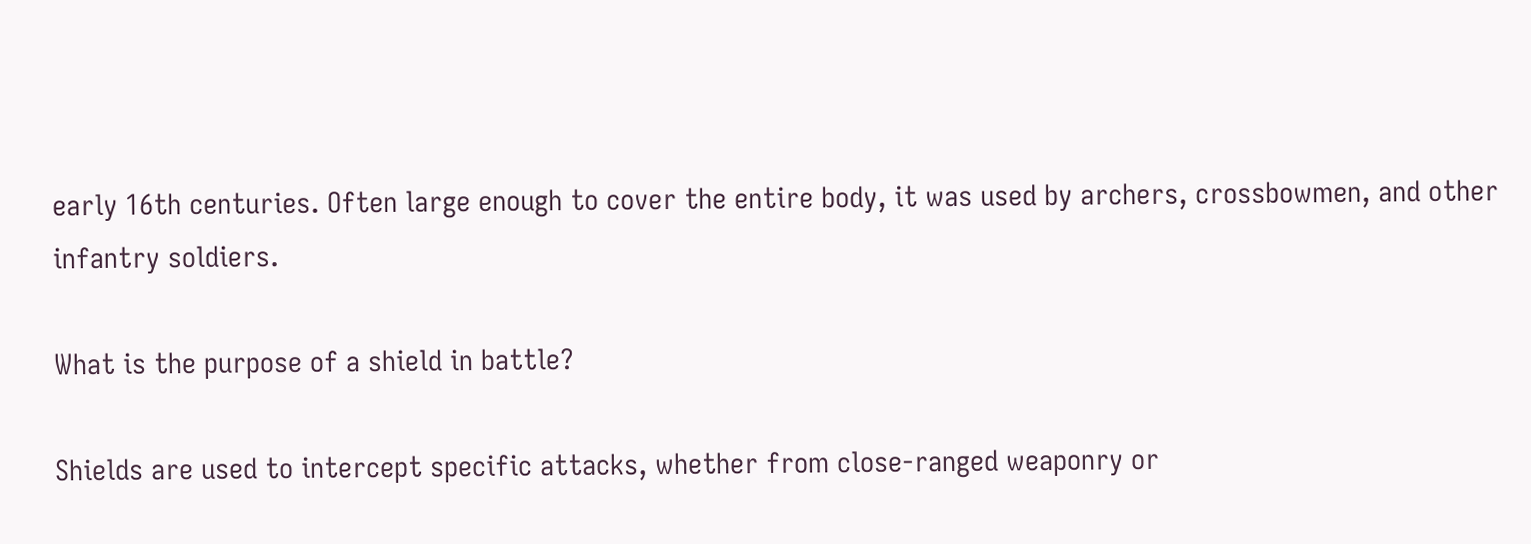early 16th centuries. Often large enough to cover the entire body, it was used by archers, crossbowmen, and other infantry soldiers.

What is the purpose of a shield in battle?

Shields are used to intercept specific attacks, whether from close-ranged weaponry or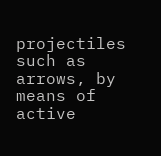projectiles such as arrows, by means of active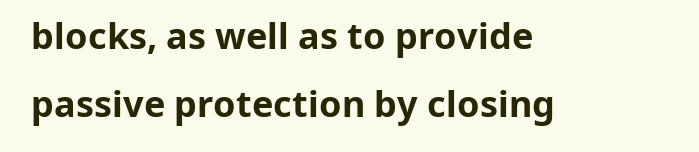blocks, as well as to provide passive protection by closing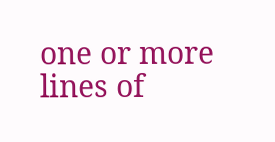one or more lines of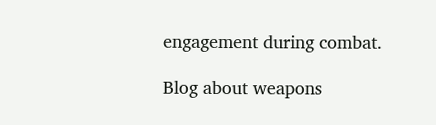engagement during combat.

Blog about weapons